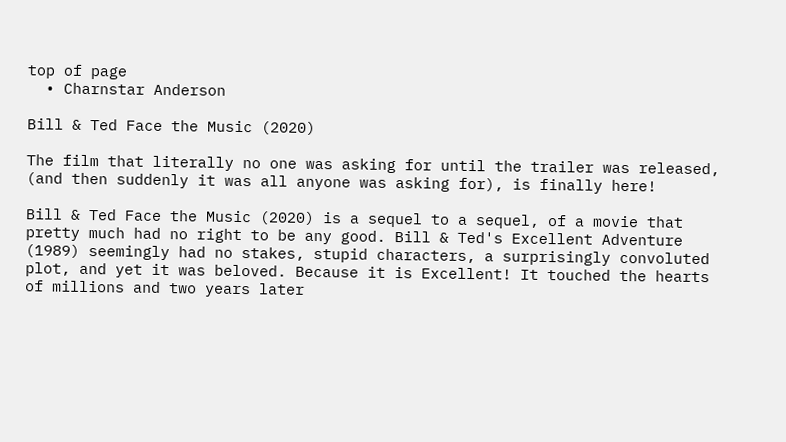top of page
  • Charnstar Anderson

Bill & Ted Face the Music (2020)

The film that literally no one was asking for until the trailer was released, (and then suddenly it was all anyone was asking for), is finally here!

Bill & Ted Face the Music (2020) is a sequel to a sequel, of a movie that pretty much had no right to be any good. Bill & Ted's Excellent Adventure (1989) seemingly had no stakes, stupid characters, a surprisingly convoluted plot, and yet it was beloved. Because it is Excellent! It touched the hearts of millions and two years later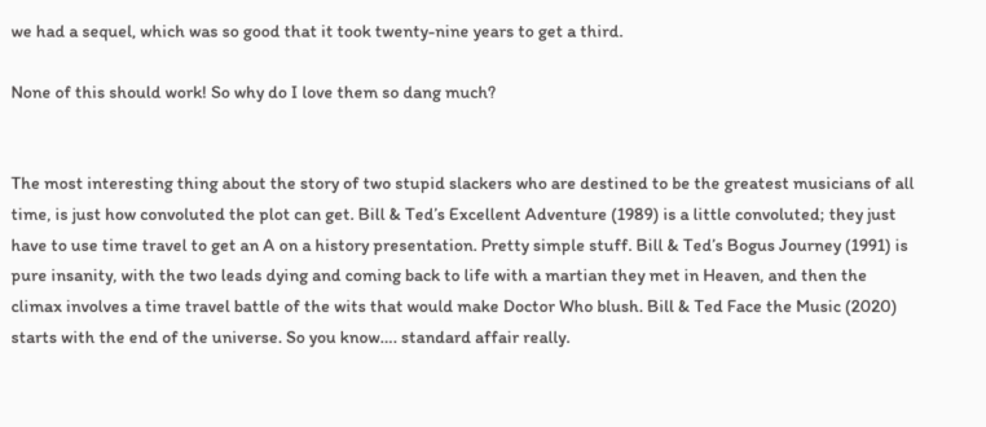we had a sequel, which was so good that it took twenty-nine years to get a third.

None of this should work! So why do I love them so dang much?


The most interesting thing about the story of two stupid slackers who are destined to be the greatest musicians of all time, is just how convoluted the plot can get. Bill & Ted’s Excellent Adventure (1989) is a little convoluted; they just have to use time travel to get an A on a history presentation. Pretty simple stuff. Bill & Ted’s Bogus Journey (1991) is pure insanity, with the two leads dying and coming back to life with a martian they met in Heaven, and then the climax involves a time travel battle of the wits that would make Doctor Who blush. Bill & Ted Face the Music (2020) starts with the end of the universe. So you know…. standard affair really.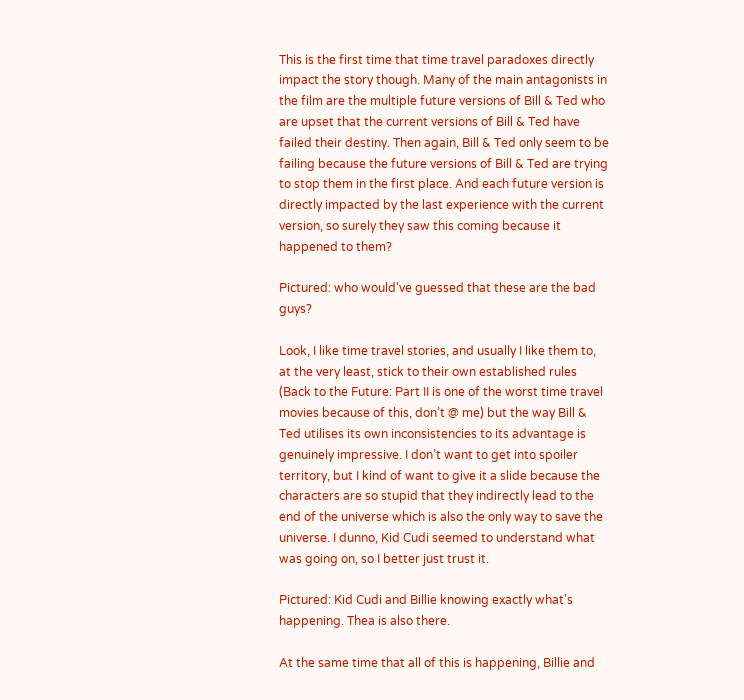This is the first time that time travel paradoxes directly impact the story though. Many of the main antagonists in the film are the multiple future versions of Bill & Ted who are upset that the current versions of Bill & Ted have failed their destiny. Then again, Bill & Ted only seem to be failing because the future versions of Bill & Ted are trying to stop them in the first place. And each future version is directly impacted by the last experience with the current version, so surely they saw this coming because it happened to them?

Pictured: who would've guessed that these are the bad guys?

Look, I like time travel stories, and usually I like them to, at the very least, stick to their own established rules (Back to the Future: Part II is one of the worst time travel movies because of this, don’t @ me) but the way Bill & Ted utilises its own inconsistencies to its advantage is genuinely impressive. I don’t want to get into spoiler territory, but I kind of want to give it a slide because the characters are so stupid that they indirectly lead to the end of the universe which is also the only way to save the universe. I dunno, Kid Cudi seemed to understand what was going on, so I better just trust it.

Pictured: Kid Cudi and Billie knowing exactly what's happening. Thea is also there.

At the same time that all of this is happening, Billie and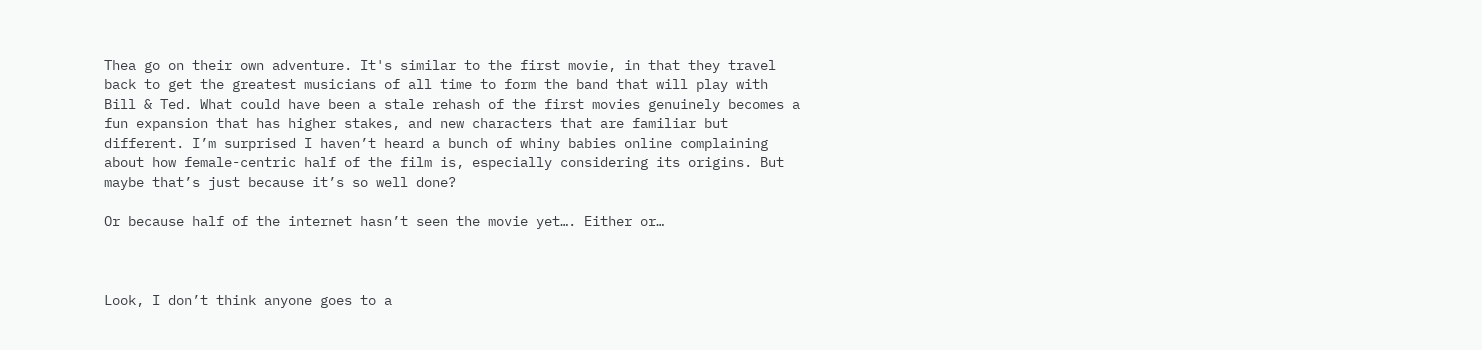Thea go on their own adventure. It's similar to the first movie, in that they travel back to get the greatest musicians of all time to form the band that will play with Bill & Ted. What could have been a stale rehash of the first movies genuinely becomes a fun expansion that has higher stakes, and new characters that are familiar but different. I’m surprised I haven’t heard a bunch of whiny babies online complaining about how female-centric half of the film is, especially considering its origins. But maybe that’s just because it’s so well done?

Or because half of the internet hasn’t seen the movie yet…. Either or…



Look, I don’t think anyone goes to a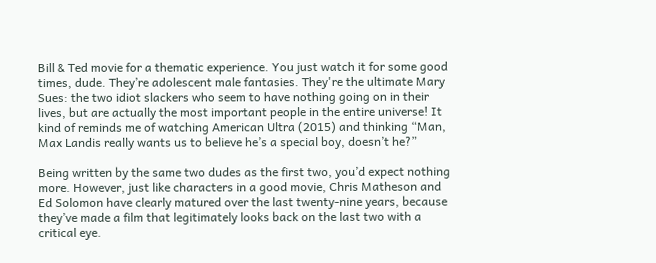Bill & Ted movie for a thematic experience. You just watch it for some good times, dude. They’re adolescent male fantasies. They're the ultimate Mary Sues: the two idiot slackers who seem to have nothing going on in their lives, but are actually the most important people in the entire universe! It kind of reminds me of watching American Ultra (2015) and thinking “Man, Max Landis really wants us to believe he’s a special boy, doesn’t he?”

Being written by the same two dudes as the first two, you’d expect nothing more. However, just like characters in a good movie, Chris Matheson and Ed Solomon have clearly matured over the last twenty-nine years, because they’ve made a film that legitimately looks back on the last two with a critical eye.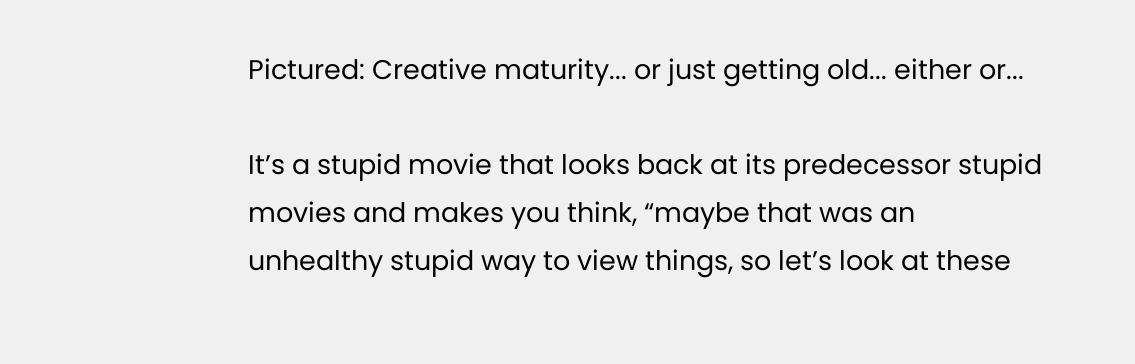Pictured: Creative maturity... or just getting old... either or...

It’s a stupid movie that looks back at its predecessor stupid movies and makes you think, “maybe that was an unhealthy stupid way to view things, so let’s look at these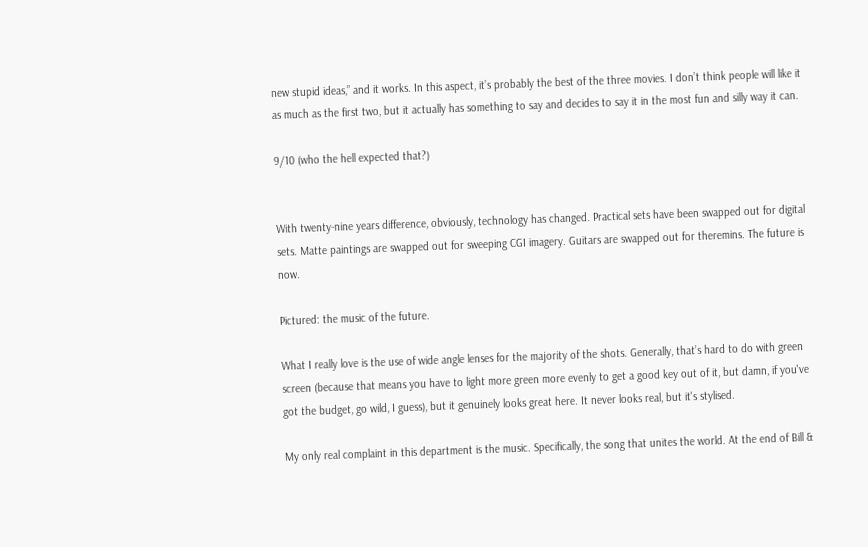new stupid ideas,” and it works. In this aspect, it’s probably the best of the three movies. I don’t think people will like it as much as the first two, but it actually has something to say and decides to say it in the most fun and silly way it can.

9/10 (who the hell expected that?)


With twenty-nine years difference, obviously, technology has changed. Practical sets have been swapped out for digital sets. Matte paintings are swapped out for sweeping CGI imagery. Guitars are swapped out for theremins. The future is now.

Pictured: the music of the future.

What I really love is the use of wide angle lenses for the majority of the shots. Generally, that’s hard to do with green screen (because that means you have to light more green more evenly to get a good key out of it, but damn, if you've got the budget, go wild, I guess), but it genuinely looks great here. It never looks real, but it's stylised.

My only real complaint in this department is the music. Specifically, the song that unites the world. At the end of Bill &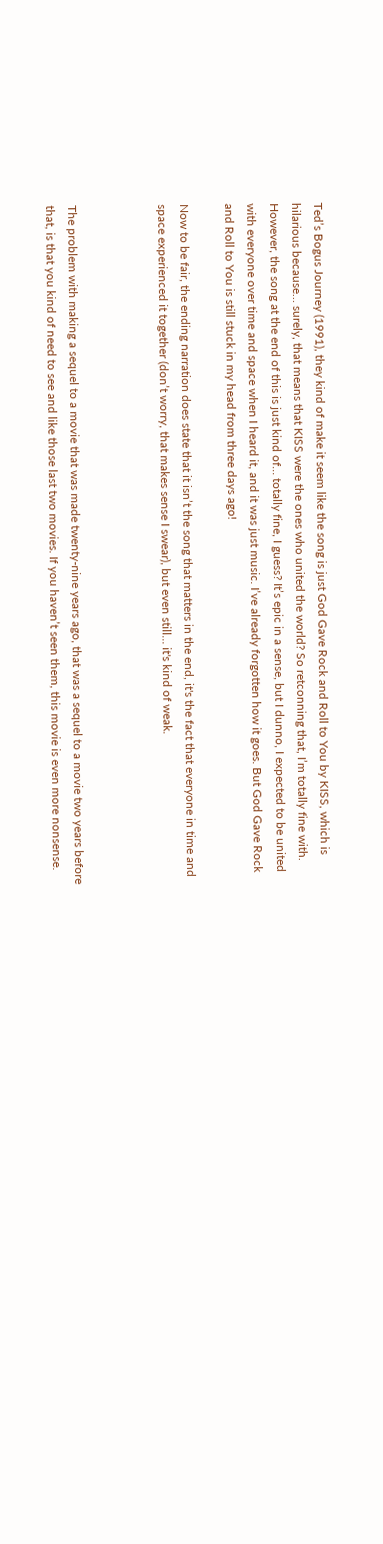Ted’s Bogus Journey (1991), they kind of make it seem like the song is just God Gave Rock and Roll to You by KISS, which is hilarious because… surely, that means that KISS were the ones who united the world? So retconning that, I’m totally fine with. However, the song at the end of this is just kind of… totally fine, I guess? It’s epic in a sense, but I dunno, I expected to be united with everyone over time and space when I heard it, and it was just music. I’ve already forgotten how it goes. But God Gave Rock and Roll to You is still stuck in my head from three days ago!

Now to be fair, the ending narration does state that it isn’t the song that matters in the end, it's the fact that everyone in time and space experienced it together (don’t worry, that makes sense I swear), but even still… it's kind of weak.



The problem with making a sequel to a movie that was made twenty-nine years ago, that was a sequel to a movie two years before that, is that you kind of need to see and like those last two movies. If you haven’t seen them, this movie is even more nonsense.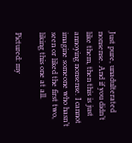Just pure, unadulterated nonsense. And if you didn’t like them, then this is just annoying nonsense. I cannot imagine someone who hasn’t seen or liked the first two, liking this one at all.

Pictured: my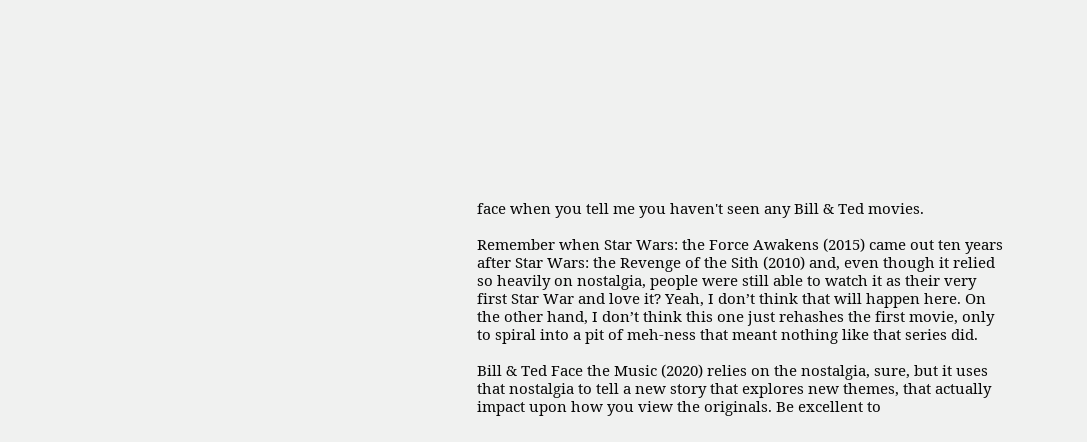face when you tell me you haven't seen any Bill & Ted movies.

Remember when Star Wars: the Force Awakens (2015) came out ten years after Star Wars: the Revenge of the Sith (2010) and, even though it relied so heavily on nostalgia, people were still able to watch it as their very first Star War and love it? Yeah, I don’t think that will happen here. On the other hand, I don’t think this one just rehashes the first movie, only to spiral into a pit of meh-ness that meant nothing like that series did.

Bill & Ted Face the Music (2020) relies on the nostalgia, sure, but it uses that nostalgia to tell a new story that explores new themes, that actually impact upon how you view the originals. Be excellent to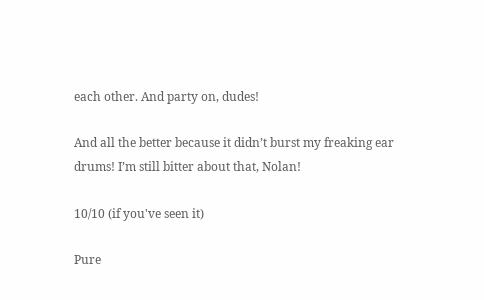each other. And party on, dudes!

And all the better because it didn’t burst my freaking ear drums! I’m still bitter about that, Nolan!

10/10 (if you've seen it)

Pure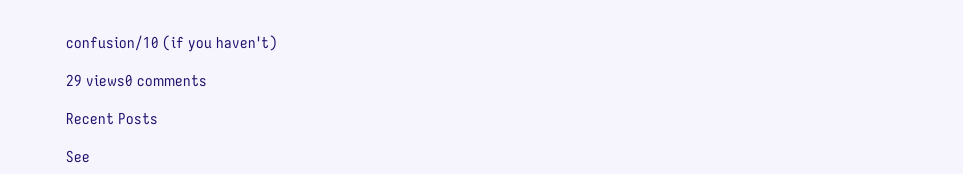confusion/10 (if you haven't)

29 views0 comments

Recent Posts

See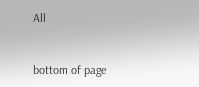All


bottom of page